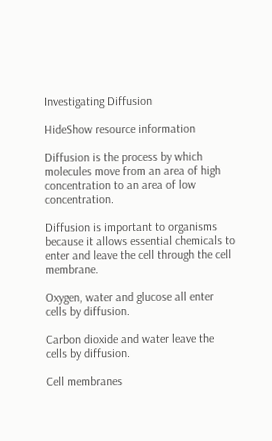Investigating Diffusion

HideShow resource information

Diffusion is the process by which molecules move from an area of high concentration to an area of low concentration.

Diffusion is important to organisms because it allows essential chemicals to enter and leave the cell through the cell membrane.

Oxygen, water and glucose all enter cells by diffusion.

Carbon dioxide and water leave the cells by diffusion.

Cell membranes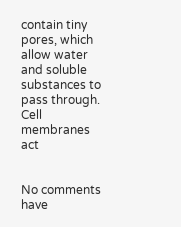contain tiny pores, which allow water and soluble substances to pass through. Cell membranes act


No comments have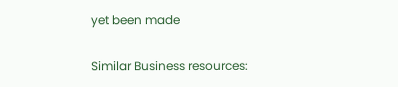yet been made

Similar Business resources: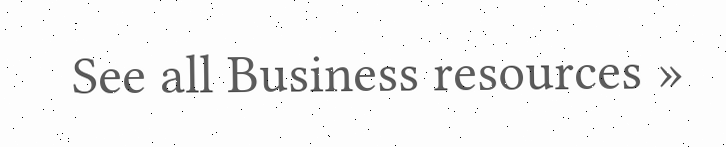See all Business resources »